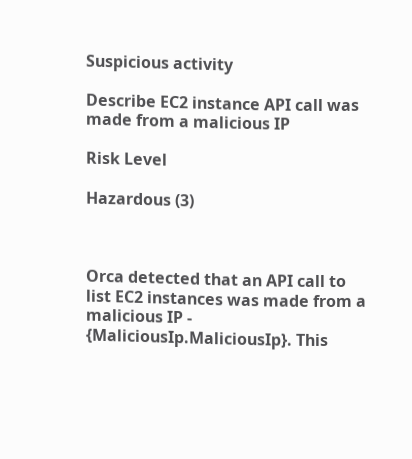Suspicious activity

Describe EC2 instance API call was made from a malicious IP

Risk Level

Hazardous (3)



Orca detected that an API call to list EC2 instances was made from a malicious IP - {MaliciousIp.MaliciousIp}. This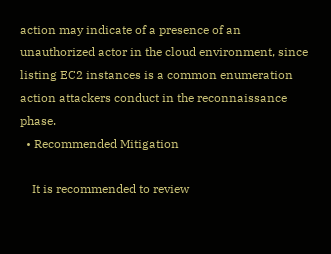action may indicate of a presence of an unauthorized actor in the cloud environment, since listing EC2 instances is a common enumeration action attackers conduct in the reconnaissance phase.
  • Recommended Mitigation

    It is recommended to review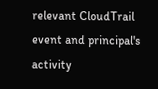relevant CloudTrail event and principal's activity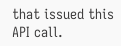that issued this API call.